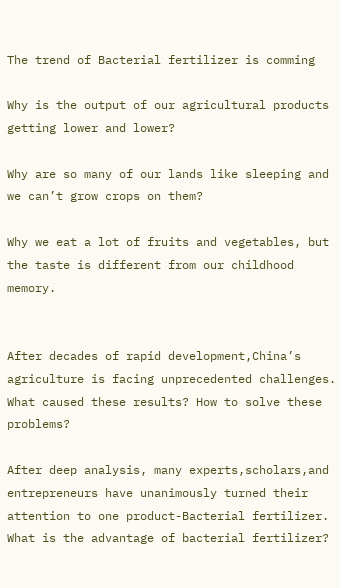The trend of Bacterial fertilizer is comming

Why is the output of our agricultural products getting lower and lower?

Why are so many of our lands like sleeping and we can’t grow crops on them?

Why we eat a lot of fruits and vegetables, but the taste is different from our childhood memory.


After decades of rapid development,China’s agriculture is facing unprecedented challenges. What caused these results? How to solve these problems?

After deep analysis, many experts,scholars,and entrepreneurs have unanimously turned their attention to one product-Bacterial fertilizer. What is the advantage of bacterial fertilizer?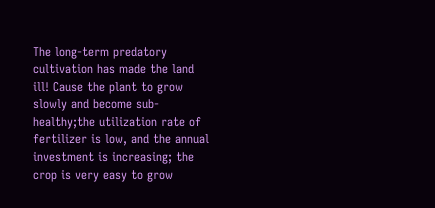The long-term predatory cultivation has made the land ill! Cause the plant to grow slowly and become sub-healthy;the utilization rate of fertilizer is low, and the annual investment is increasing; the crop is very easy to grow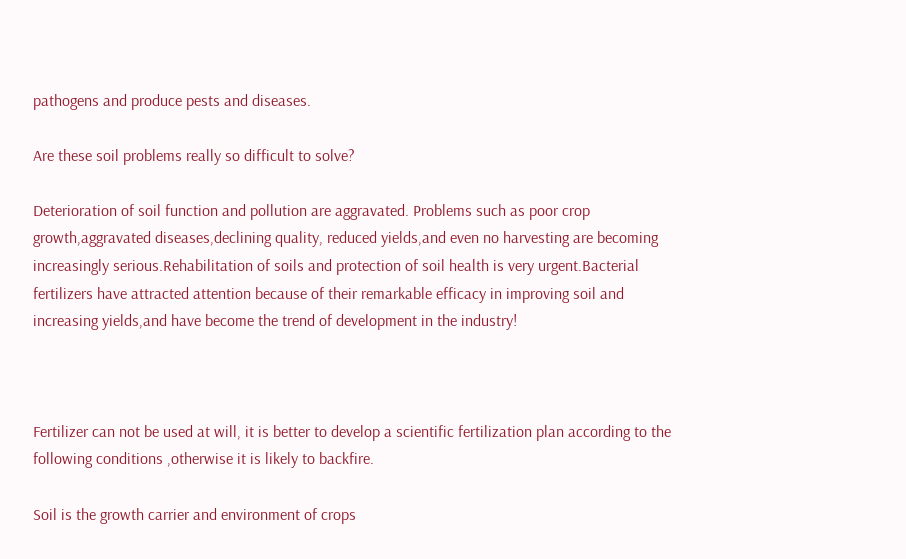pathogens and produce pests and diseases.

Are these soil problems really so difficult to solve?

Deterioration of soil function and pollution are aggravated. Problems such as poor crop growth,aggravated diseases,declining quality, reduced yields,and even no harvesting are becoming increasingly serious.Rehabilitation of soils and protection of soil health is very urgent.Bacterial fertilizers have attracted attention because of their remarkable efficacy in improving soil and increasing yields,and have become the trend of development in the industry!



Fertilizer can not be used at will, it is better to develop a scientific fertilization plan according to the following conditions ,otherwise it is likely to backfire.

Soil is the growth carrier and environment of crops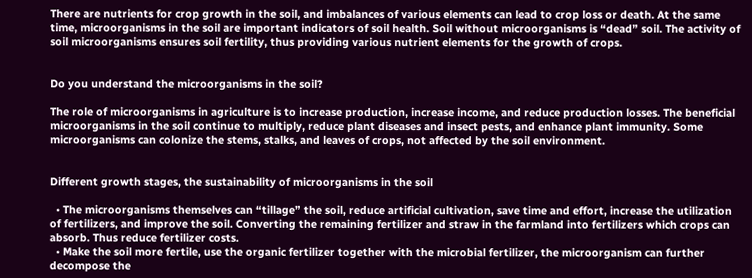There are nutrients for crop growth in the soil, and imbalances of various elements can lead to crop loss or death. At the same time, microorganisms in the soil are important indicators of soil health. Soil without microorganisms is “dead” soil. The activity of soil microorganisms ensures soil fertility, thus providing various nutrient elements for the growth of crops.


Do you understand the microorganisms in the soil?

The role of microorganisms in agriculture is to increase production, increase income, and reduce production losses. The beneficial microorganisms in the soil continue to multiply, reduce plant diseases and insect pests, and enhance plant immunity. Some microorganisms can colonize the stems, stalks, and leaves of crops, not affected by the soil environment.


Different growth stages, the sustainability of microorganisms in the soil

  • The microorganisms themselves can “tillage” the soil, reduce artificial cultivation, save time and effort, increase the utilization of fertilizers, and improve the soil. Converting the remaining fertilizer and straw in the farmland into fertilizers which crops can absorb. Thus reduce fertilizer costs.
  • Make the soil more fertile, use the organic fertilizer together with the microbial fertilizer, the microorganism can further decompose the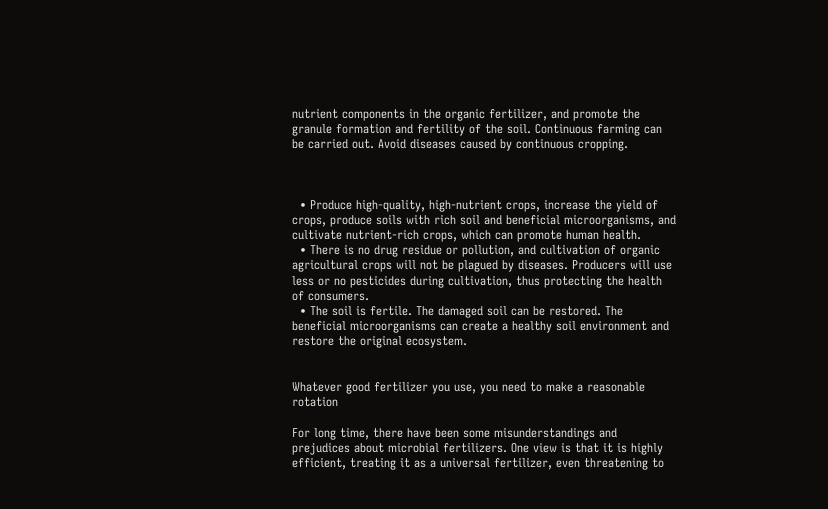nutrient components in the organic fertilizer, and promote the granule formation and fertility of the soil. Continuous farming can be carried out. Avoid diseases caused by continuous cropping.



  • Produce high-quality, high-nutrient crops, increase the yield of crops, produce soils with rich soil and beneficial microorganisms, and cultivate nutrient-rich crops, which can promote human health.
  • There is no drug residue or pollution, and cultivation of organic agricultural crops will not be plagued by diseases. Producers will use less or no pesticides during cultivation, thus protecting the health of consumers.
  • The soil is fertile. The damaged soil can be restored. The beneficial microorganisms can create a healthy soil environment and restore the original ecosystem.


Whatever good fertilizer you use, you need to make a reasonable rotation

For long time, there have been some misunderstandings and prejudices about microbial fertilizers. One view is that it is highly efficient, treating it as a universal fertilizer, even threatening to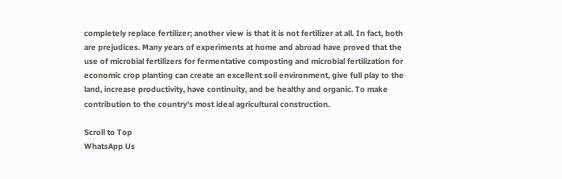completely replace fertilizer; another view is that it is not fertilizer at all. In fact, both are prejudices. Many years of experiments at home and abroad have proved that the use of microbial fertilizers for fermentative composting and microbial fertilization for economic crop planting can create an excellent soil environment, give full play to the land, increase productivity, have continuity, and be healthy and organic. To make contribution to the country’s most ideal agricultural construction.

Scroll to Top
WhatsApp Us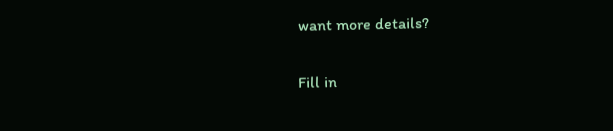want more details?

Fill in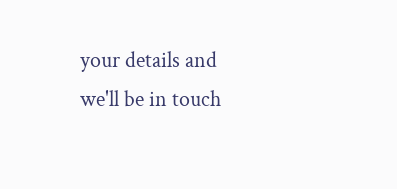your details and we'll be in touch